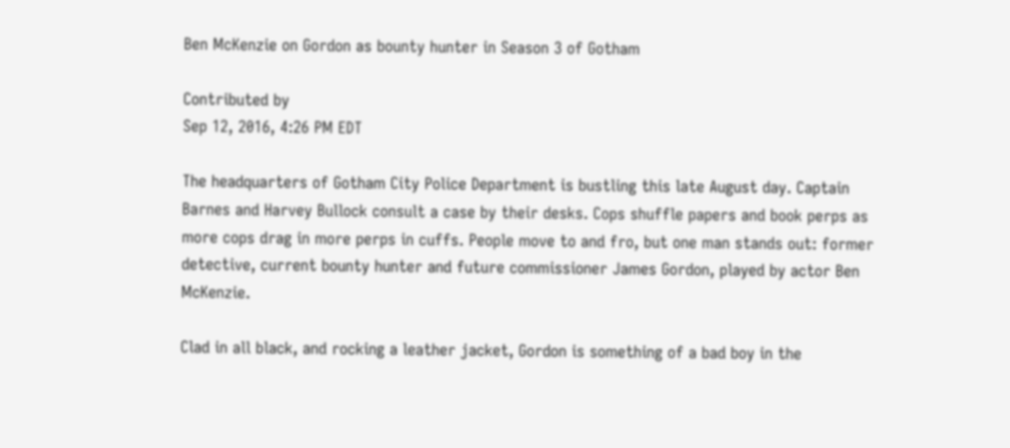Ben McKenzie on Gordon as bounty hunter in Season 3 of Gotham

Contributed by
Sep 12, 2016, 4:26 PM EDT

The headquarters of Gotham City Police Department is bustling this late August day. Captain Barnes and Harvey Bullock consult a case by their desks. Cops shuffle papers and book perps as more cops drag in more perps in cuffs. People move to and fro, but one man stands out: former detective, current bounty hunter and future commissioner James Gordon, played by actor Ben McKenzie.

Clad in all black, and rocking a leather jacket, Gordon is something of a bad boy in the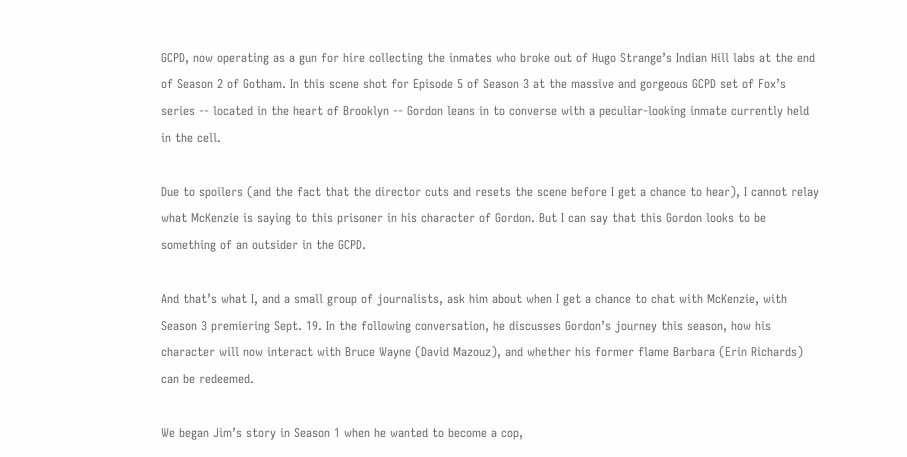GCPD, now operating as a gun for hire collecting the inmates who broke out of Hugo Strange’s Indian Hill labs at the end of Season 2 of Gotham. In this scene shot for Episode 5 of Season 3 at the massive and gorgeous GCPD set of Fox’s series -- located in the heart of Brooklyn -- Gordon leans in to converse with a peculiar-looking inmate currently held in the cell.

Due to spoilers (and the fact that the director cuts and resets the scene before I get a chance to hear), I cannot relay what McKenzie is saying to this prisoner in his character of Gordon. But I can say that this Gordon looks to be something of an outsider in the GCPD.

And that’s what I, and a small group of journalists, ask him about when I get a chance to chat with McKenzie, with Season 3 premiering Sept. 19. In the following conversation, he discusses Gordon’s journey this season, how his character will now interact with Bruce Wayne (David Mazouz), and whether his former flame Barbara (Erin Richards) can be redeemed.

We began Jim’s story in Season 1 when he wanted to become a cop,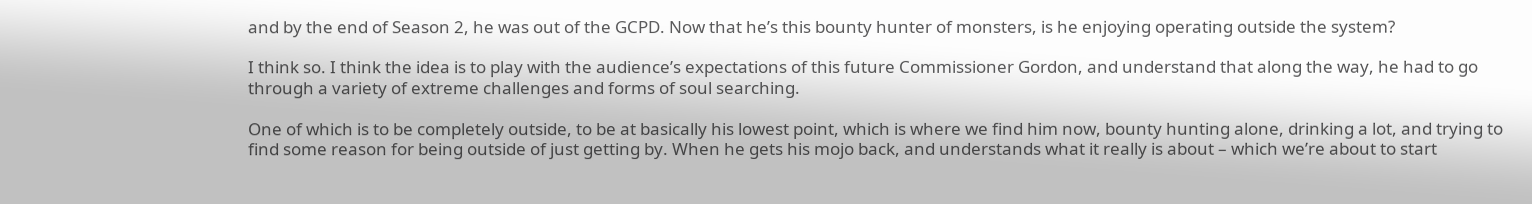and by the end of Season 2, he was out of the GCPD. Now that he’s this bounty hunter of monsters, is he enjoying operating outside the system?

I think so. I think the idea is to play with the audience’s expectations of this future Commissioner Gordon, and understand that along the way, he had to go through a variety of extreme challenges and forms of soul searching.

One of which is to be completely outside, to be at basically his lowest point, which is where we find him now, bounty hunting alone, drinking a lot, and trying to find some reason for being outside of just getting by. When he gets his mojo back, and understands what it really is about – which we’re about to start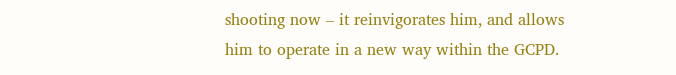shooting now – it reinvigorates him, and allows him to operate in a new way within the GCPD.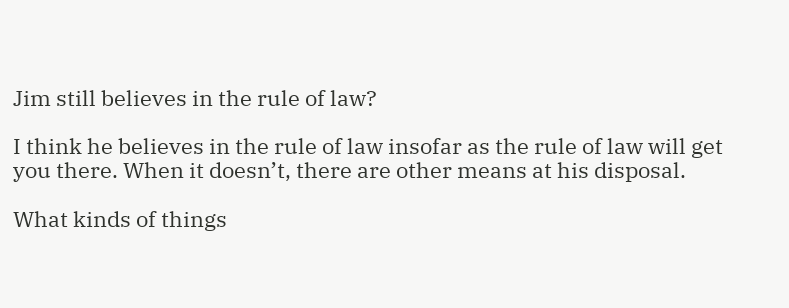Jim still believes in the rule of law?

I think he believes in the rule of law insofar as the rule of law will get you there. When it doesn’t, there are other means at his disposal.

What kinds of things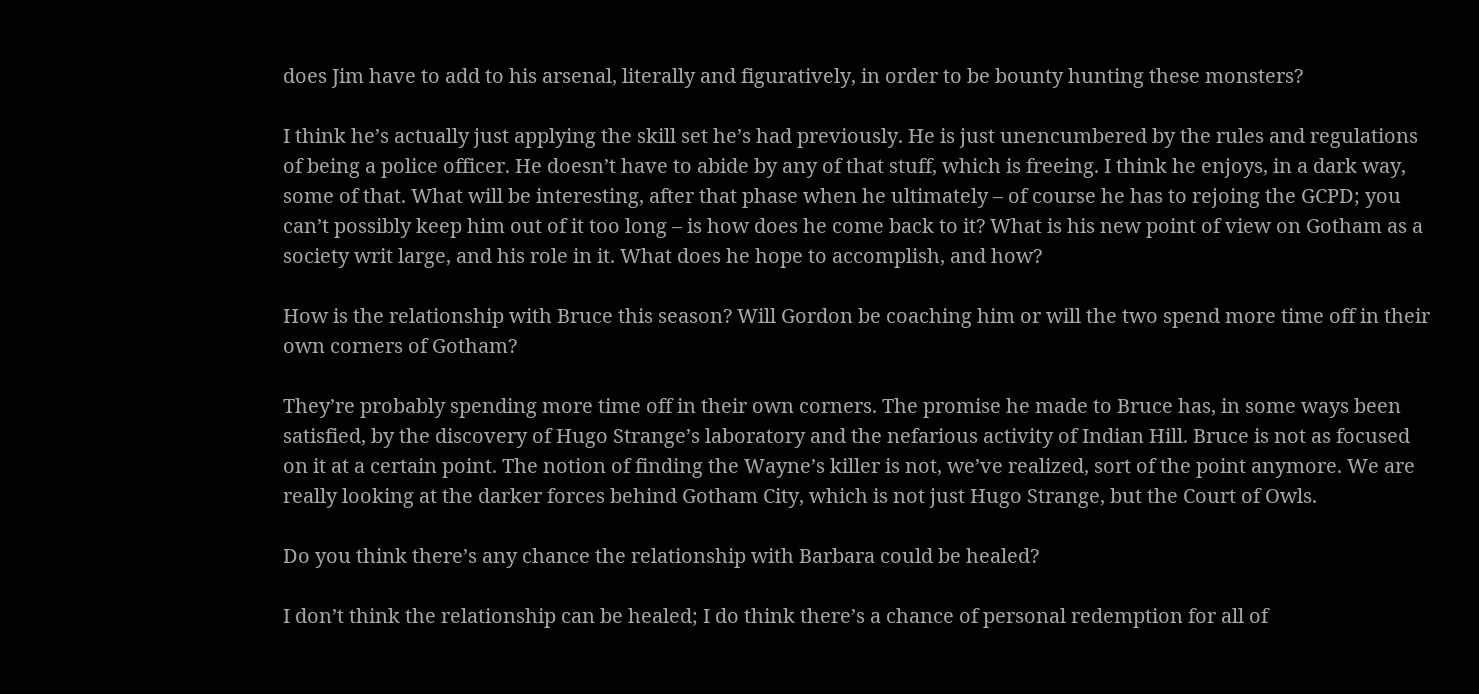does Jim have to add to his arsenal, literally and figuratively, in order to be bounty hunting these monsters?

I think he’s actually just applying the skill set he’s had previously. He is just unencumbered by the rules and regulations of being a police officer. He doesn’t have to abide by any of that stuff, which is freeing. I think he enjoys, in a dark way, some of that. What will be interesting, after that phase when he ultimately – of course he has to rejoing the GCPD; you can’t possibly keep him out of it too long – is how does he come back to it? What is his new point of view on Gotham as a society writ large, and his role in it. What does he hope to accomplish, and how?

How is the relationship with Bruce this season? Will Gordon be coaching him or will the two spend more time off in their own corners of Gotham?

They’re probably spending more time off in their own corners. The promise he made to Bruce has, in some ways been satisfied, by the discovery of Hugo Strange’s laboratory and the nefarious activity of Indian Hill. Bruce is not as focused on it at a certain point. The notion of finding the Wayne’s killer is not, we’ve realized, sort of the point anymore. We are really looking at the darker forces behind Gotham City, which is not just Hugo Strange, but the Court of Owls.

Do you think there’s any chance the relationship with Barbara could be healed?

I don’t think the relationship can be healed; I do think there’s a chance of personal redemption for all of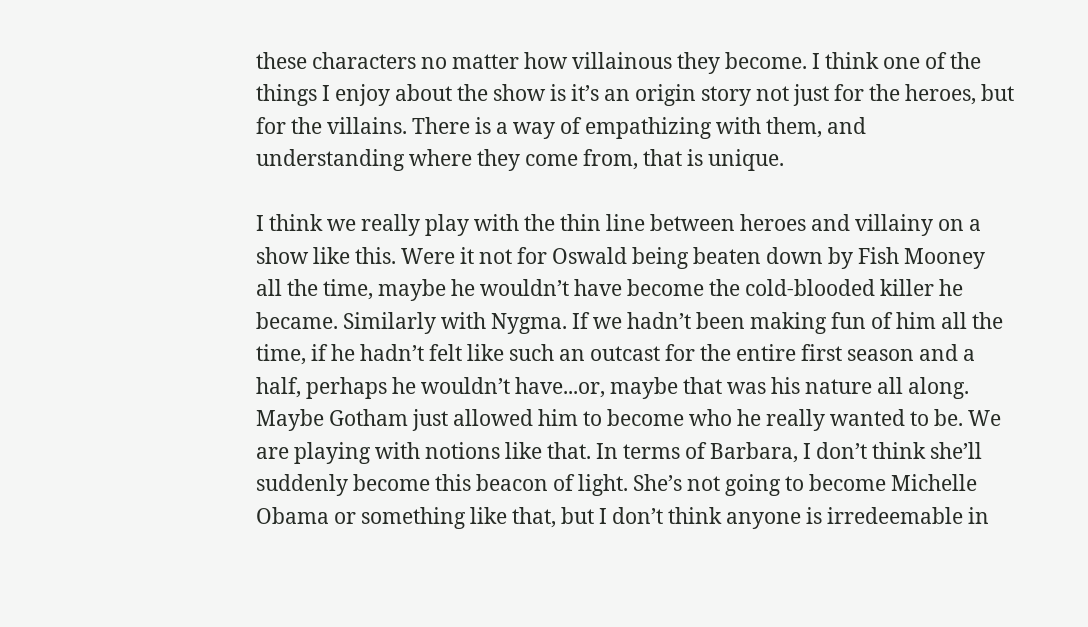these characters no matter how villainous they become. I think one of the things I enjoy about the show is it’s an origin story not just for the heroes, but for the villains. There is a way of empathizing with them, and understanding where they come from, that is unique.

I think we really play with the thin line between heroes and villainy on a show like this. Were it not for Oswald being beaten down by Fish Mooney all the time, maybe he wouldn’t have become the cold-blooded killer he became. Similarly with Nygma. If we hadn’t been making fun of him all the time, if he hadn’t felt like such an outcast for the entire first season and a half, perhaps he wouldn’t have...or, maybe that was his nature all along. Maybe Gotham just allowed him to become who he really wanted to be. We are playing with notions like that. In terms of Barbara, I don’t think she’ll suddenly become this beacon of light. She’s not going to become Michelle Obama or something like that, but I don’t think anyone is irredeemable in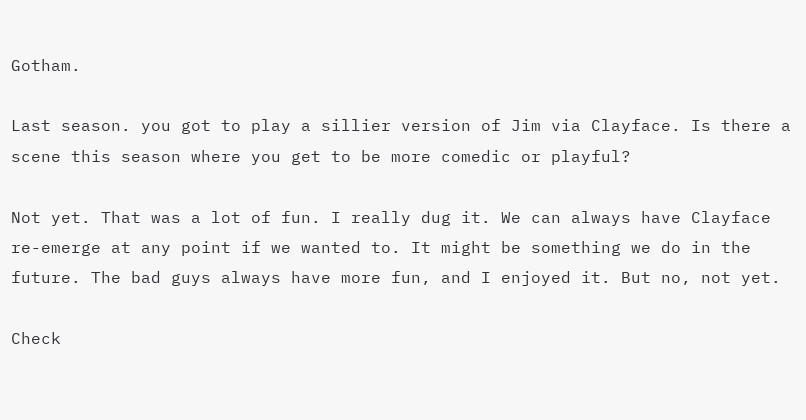Gotham.

Last season. you got to play a sillier version of Jim via Clayface. Is there a scene this season where you get to be more comedic or playful?

Not yet. That was a lot of fun. I really dug it. We can always have Clayface re-emerge at any point if we wanted to. It might be something we do in the future. The bad guys always have more fun, and I enjoyed it. But no, not yet.

Check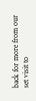back for more from our set visit to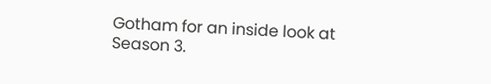Gotham for an inside look at Season 3.